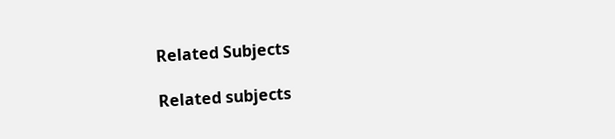Related Subjects

Related subjects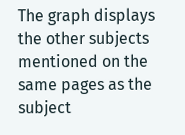The graph displays the other subjects mentioned on the same pages as the subject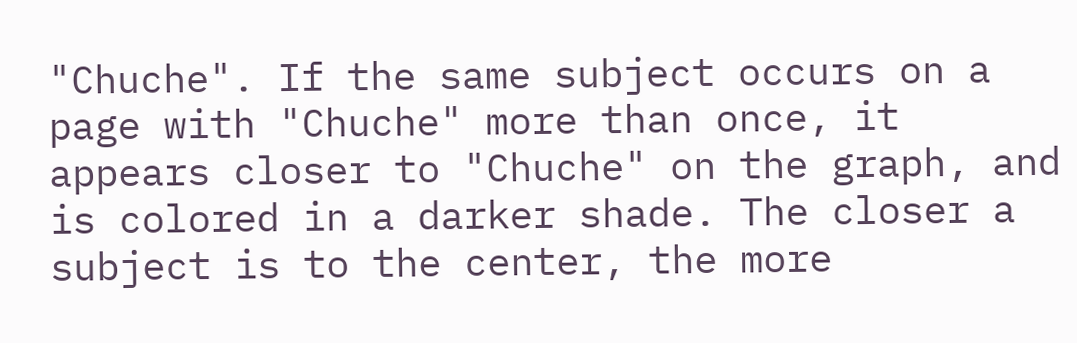"Chuche". If the same subject occurs on a page with "Chuche" more than once, it appears closer to "Chuche" on the graph, and is colored in a darker shade. The closer a subject is to the center, the more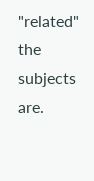"related" the subjects are.